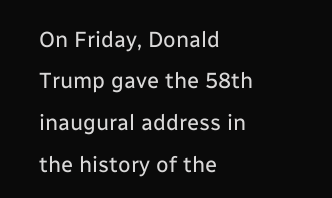On Friday, Donald Trump gave the 58th inaugural address in the history of the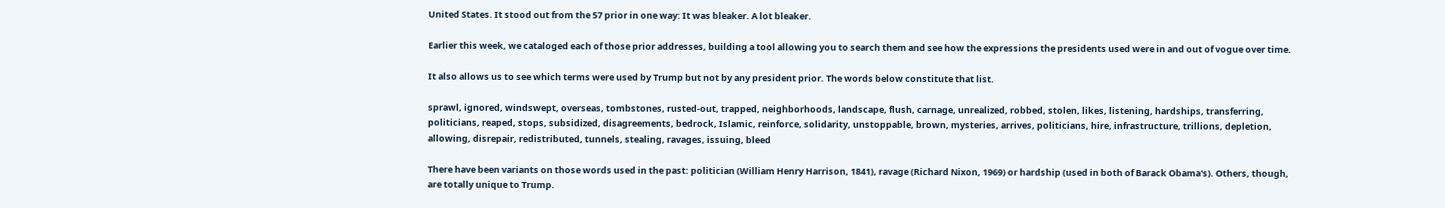United States. It stood out from the 57 prior in one way: It was bleaker. A lot bleaker.

Earlier this week, we cataloged each of those prior addresses, building a tool allowing you to search them and see how the expressions the presidents used were in and out of vogue over time.

It also allows us to see which terms were used by Trump but not by any president prior. The words below constitute that list.

sprawl, ignored, windswept, overseas, tombstones, rusted-out, trapped, neighborhoods, landscape, flush, carnage, unrealized, robbed, stolen, likes, listening, hardships, transferring, politicians, reaped, stops, subsidized, disagreements, bedrock, Islamic, reinforce, solidarity, unstoppable, brown, mysteries, arrives, politicians, hire, infrastructure, trillions, depletion, allowing, disrepair, redistributed, tunnels, stealing, ravages, issuing, bleed

There have been variants on those words used in the past: politician (William Henry Harrison, 1841), ravage (Richard Nixon, 1969) or hardship (used in both of Barack Obama's). Others, though, are totally unique to Trump.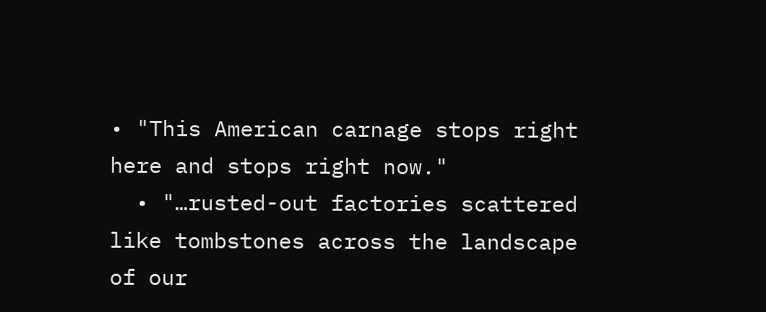• "This American carnage stops right here and stops right now."
  • "…rusted-out factories scattered like tombstones across the landscape of our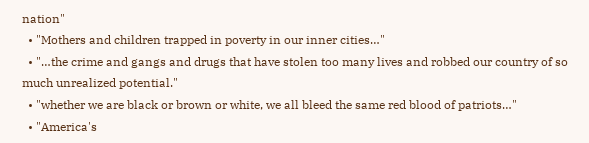nation"
  • "Mothers and children trapped in poverty in our inner cities…"
  • "…the crime and gangs and drugs that have stolen too many lives and robbed our country of so much unrealized potential."
  • "whether we are black or brown or white, we all bleed the same red blood of patriots…"
  • "America's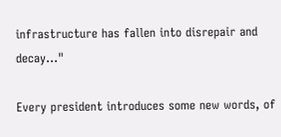infrastructure has fallen into disrepair and decay…"

Every president introduces some new words, of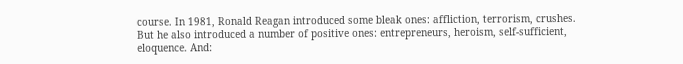course. In 1981, Ronald Reagan introduced some bleak ones: affliction, terrorism, crushes. But he also introduced a number of positive ones: entrepreneurs, heroism, self-sufficient, eloquence. And: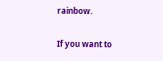rainbow.

If you want to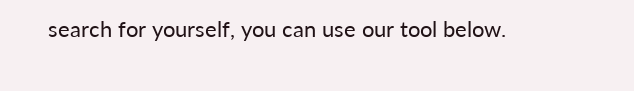search for yourself, you can use our tool below.